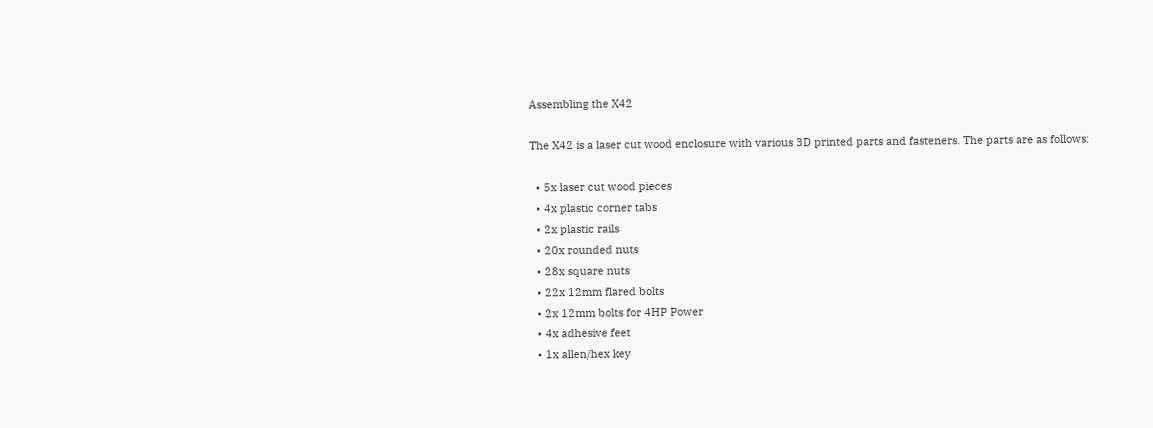Assembling the X42

The X42 is a laser cut wood enclosure with various 3D printed parts and fasteners. The parts are as follows:

  • 5x laser cut wood pieces
  • 4x plastic corner tabs
  • 2x plastic rails
  • 20x rounded nuts
  • 28x square nuts
  • 22x 12mm flared bolts
  • 2x 12mm bolts for 4HP Power
  • 4x adhesive feet
  • 1x allen/hex key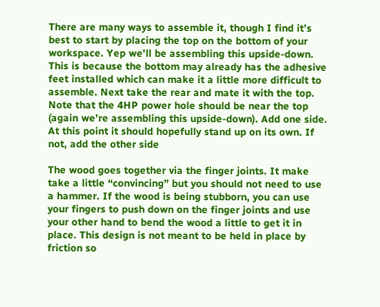There are many ways to assemble it, though I find it’s best to start by placing the top on the bottom of your workspace. Yep we’ll be assembling this upside-down. This is because the bottom may already has the adhesive feet installed which can make it a little more difficult to assemble. Next take the rear and mate it with the top. Note that the 4HP power hole should be near the top (again we’re assembling this upside-down). Add one side. At this point it should hopefully stand up on its own. If not, add the other side

The wood goes together via the finger joints. It make take a little “convincing” but you should not need to use a hammer. If the wood is being stubborn, you can use your fingers to push down on the finger joints and use your other hand to bend the wood a little to get it in place. This design is not meant to be held in place by friction so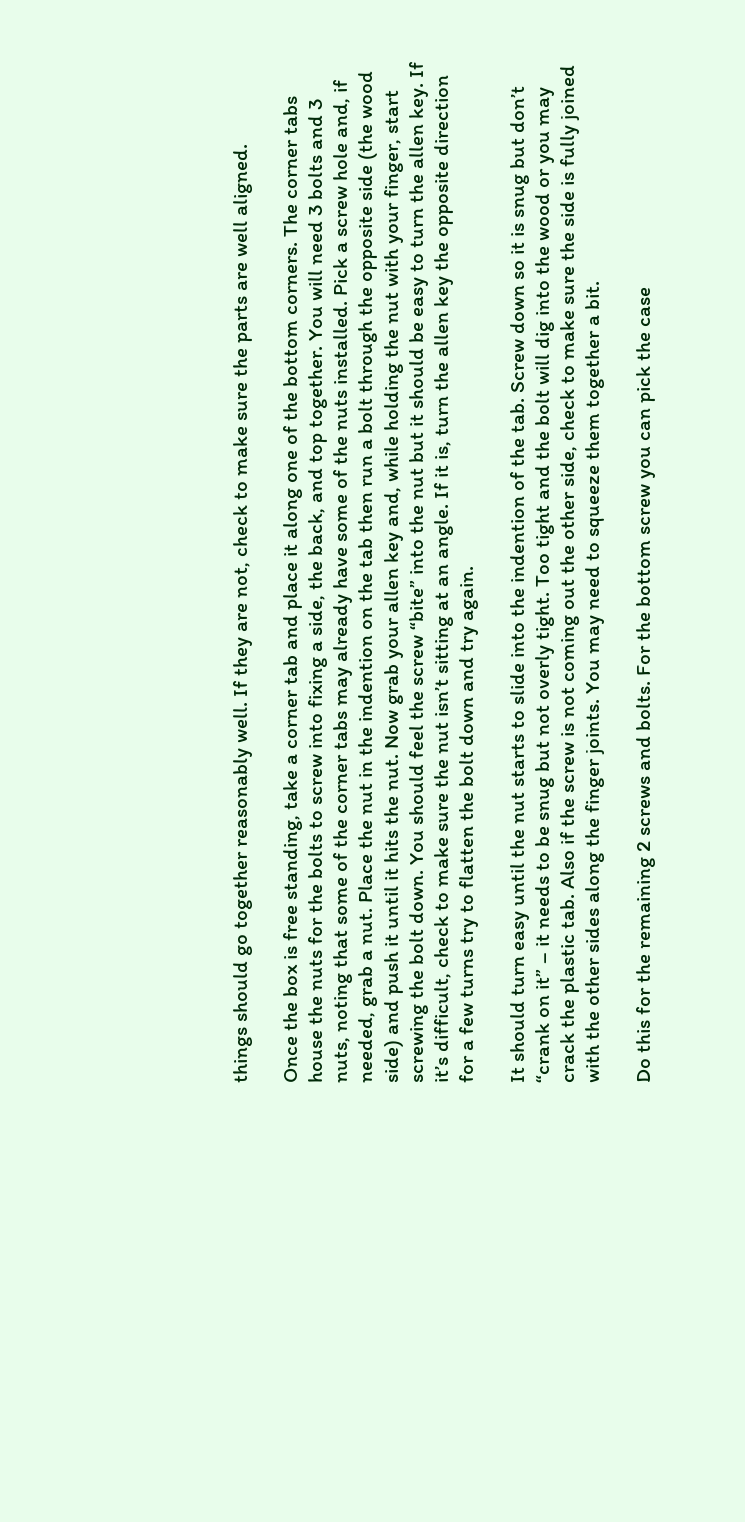things should go together reasonably well. If they are not, check to make sure the parts are well aligned.

Once the box is free standing, take a corner tab and place it along one of the bottom corners. The corner tabs house the nuts for the bolts to screw into fixing a side, the back, and top together. You will need 3 bolts and 3 nuts, noting that some of the corner tabs may already have some of the nuts installed. Pick a screw hole and, if needed, grab a nut. Place the nut in the indention on the tab then run a bolt through the opposite side (the wood side) and push it until it hits the nut. Now grab your allen key and, while holding the nut with your finger, start screwing the bolt down. You should feel the screw “bite” into the nut but it should be easy to turn the allen key. If it’s difficult, check to make sure the nut isn’t sitting at an angle. If it is, turn the allen key the opposite direction for a few turns try to flatten the bolt down and try again.

It should turn easy until the nut starts to slide into the indention of the tab. Screw down so it is snug but don’t “crank on it” – it needs to be snug but not overly tight. Too tight and the bolt will dig into the wood or you may crack the plastic tab. Also if the screw is not coming out the other side, check to make sure the side is fully joined with the other sides along the finger joints. You may need to squeeze them together a bit.

Do this for the remaining 2 screws and bolts. For the bottom screw you can pick the case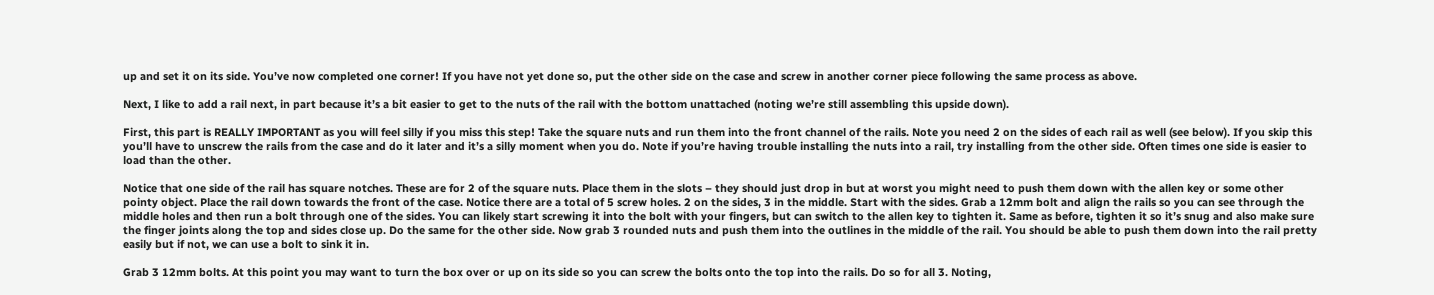up and set it on its side. You’ve now completed one corner! If you have not yet done so, put the other side on the case and screw in another corner piece following the same process as above.

Next, I like to add a rail next, in part because it’s a bit easier to get to the nuts of the rail with the bottom unattached (noting we’re still assembling this upside down).

First, this part is REALLY IMPORTANT as you will feel silly if you miss this step! Take the square nuts and run them into the front channel of the rails. Note you need 2 on the sides of each rail as well (see below). If you skip this you’ll have to unscrew the rails from the case and do it later and it’s a silly moment when you do. Note if you’re having trouble installing the nuts into a rail, try installing from the other side. Often times one side is easier to load than the other.

Notice that one side of the rail has square notches. These are for 2 of the square nuts. Place them in the slots – they should just drop in but at worst you might need to push them down with the allen key or some other pointy object. Place the rail down towards the front of the case. Notice there are a total of 5 screw holes. 2 on the sides, 3 in the middle. Start with the sides. Grab a 12mm bolt and align the rails so you can see through the middle holes and then run a bolt through one of the sides. You can likely start screwing it into the bolt with your fingers, but can switch to the allen key to tighten it. Same as before, tighten it so it’s snug and also make sure the finger joints along the top and sides close up. Do the same for the other side. Now grab 3 rounded nuts and push them into the outlines in the middle of the rail. You should be able to push them down into the rail pretty easily but if not, we can use a bolt to sink it in.

Grab 3 12mm bolts. At this point you may want to turn the box over or up on its side so you can screw the bolts onto the top into the rails. Do so for all 3. Noting,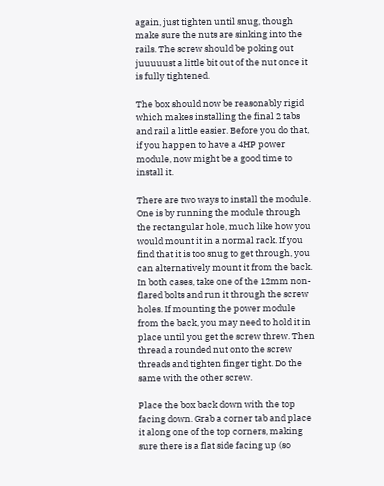again, just tighten until snug, though make sure the nuts are sinking into the rails. The screw should be poking out juuuuust a little bit out of the nut once it is fully tightened.

The box should now be reasonably rigid which makes installing the final 2 tabs and rail a little easier. Before you do that, if you happen to have a 4HP power module, now might be a good time to install it.

There are two ways to install the module. One is by running the module through the rectangular hole, much like how you would mount it in a normal rack. If you find that it is too snug to get through, you can alternatively mount it from the back. In both cases, take one of the 12mm non-flared bolts and run it through the screw holes. If mounting the power module from the back, you may need to hold it in place until you get the screw threw. Then thread a rounded nut onto the screw threads and tighten finger tight. Do the same with the other screw.

Place the box back down with the top facing down. Grab a corner tab and place it along one of the top corners, making sure there is a flat side facing up (so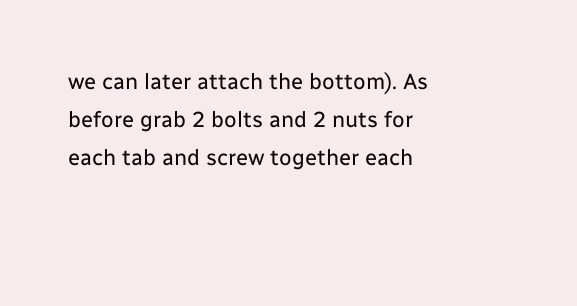we can later attach the bottom). As before grab 2 bolts and 2 nuts for each tab and screw together each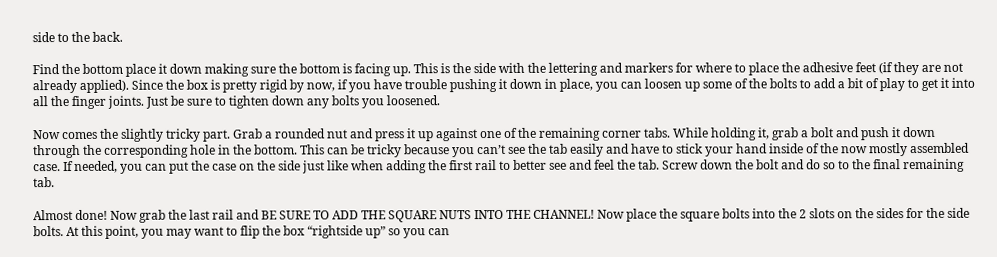side to the back.

Find the bottom place it down making sure the bottom is facing up. This is the side with the lettering and markers for where to place the adhesive feet (if they are not already applied). Since the box is pretty rigid by now, if you have trouble pushing it down in place, you can loosen up some of the bolts to add a bit of play to get it into all the finger joints. Just be sure to tighten down any bolts you loosened.

Now comes the slightly tricky part. Grab a rounded nut and press it up against one of the remaining corner tabs. While holding it, grab a bolt and push it down through the corresponding hole in the bottom. This can be tricky because you can’t see the tab easily and have to stick your hand inside of the now mostly assembled case. If needed, you can put the case on the side just like when adding the first rail to better see and feel the tab. Screw down the bolt and do so to the final remaining tab.

Almost done! Now grab the last rail and BE SURE TO ADD THE SQUARE NUTS INTO THE CHANNEL! Now place the square bolts into the 2 slots on the sides for the side bolts. At this point, you may want to flip the box “rightside up” so you can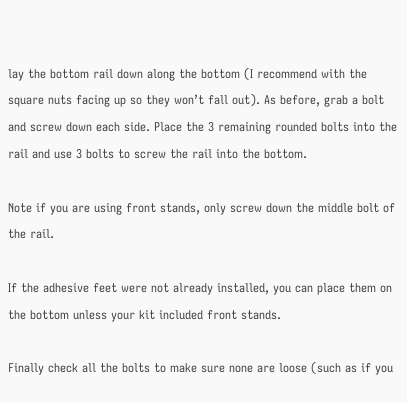lay the bottom rail down along the bottom (I recommend with the square nuts facing up so they won’t fall out). As before, grab a bolt and screw down each side. Place the 3 remaining rounded bolts into the rail and use 3 bolts to screw the rail into the bottom.

Note if you are using front stands, only screw down the middle bolt of the rail.

If the adhesive feet were not already installed, you can place them on the bottom unless your kit included front stands.

Finally check all the bolts to make sure none are loose (such as if you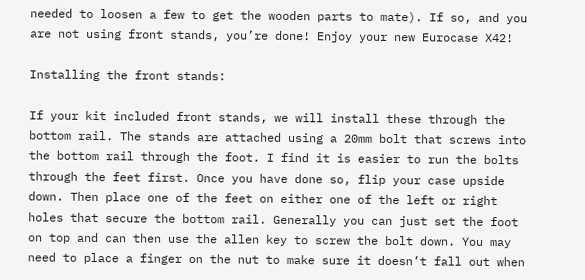needed to loosen a few to get the wooden parts to mate). If so, and you are not using front stands, you’re done! Enjoy your new Eurocase X42!

Installing the front stands:

If your kit included front stands, we will install these through the bottom rail. The stands are attached using a 20mm bolt that screws into the bottom rail through the foot. I find it is easier to run the bolts through the feet first. Once you have done so, flip your case upside down. Then place one of the feet on either one of the left or right holes that secure the bottom rail. Generally you can just set the foot on top and can then use the allen key to screw the bolt down. You may need to place a finger on the nut to make sure it doesn’t fall out when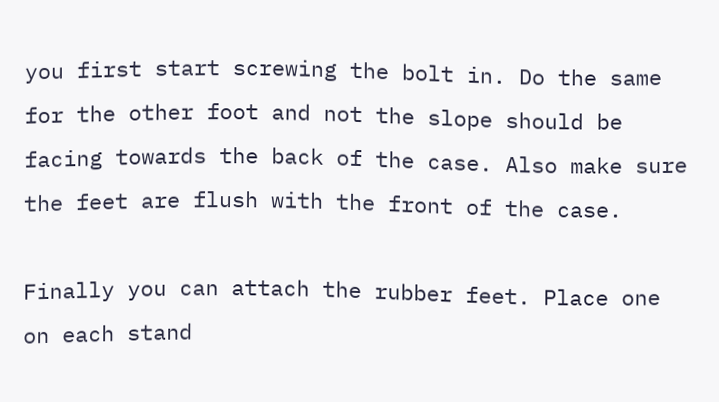you first start screwing the bolt in. Do the same for the other foot and not the slope should be facing towards the back of the case. Also make sure the feet are flush with the front of the case.

Finally you can attach the rubber feet. Place one on each stand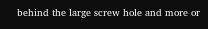behind the large screw hole and more or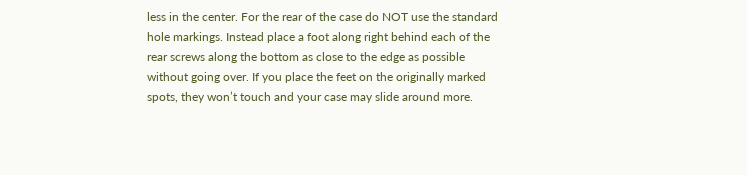less in the center. For the rear of the case do NOT use the standard hole markings. Instead place a foot along right behind each of the rear screws along the bottom as close to the edge as possible without going over. If you place the feet on the originally marked spots, they won’t touch and your case may slide around more.